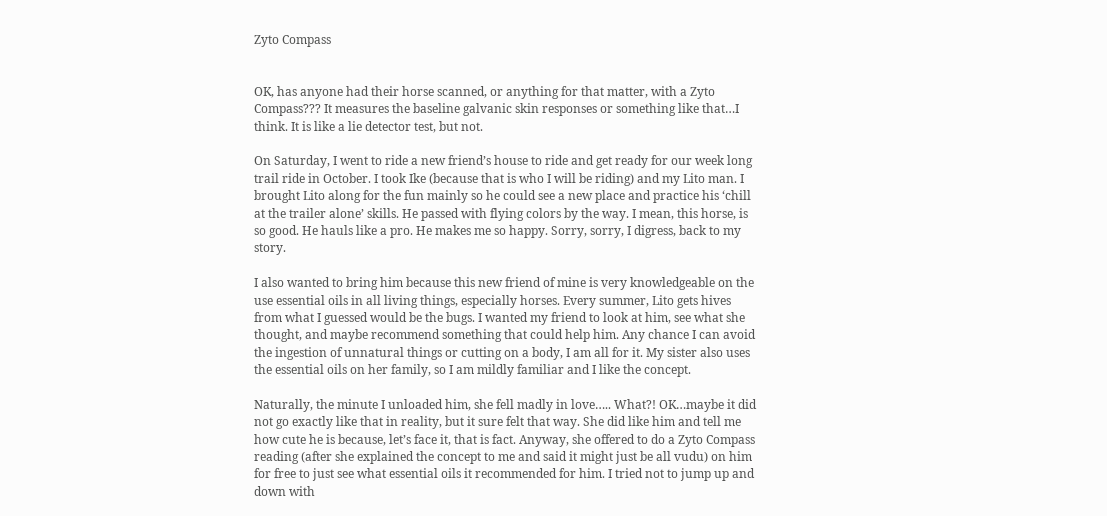Zyto Compass


OK, has anyone had their horse scanned, or anything for that matter, with a Zyto Compass??? It measures the baseline galvanic skin responses or something like that…I think. It is like a lie detector test, but not.

On Saturday, I went to ride a new friend’s house to ride and get ready for our week long trail ride in October. I took Ike (because that is who I will be riding) and my Lito man. I brought Lito along for the fun mainly so he could see a new place and practice his ‘chill at the trailer alone’ skills. He passed with flying colors by the way. I mean, this horse, is so good. He hauls like a pro. He makes me so happy. Sorry, sorry, I digress, back to my story.

I also wanted to bring him because this new friend of mine is very knowledgeable on the use essential oils in all living things, especially horses. Every summer, Lito gets hives from what I guessed would be the bugs. I wanted my friend to look at him, see what she thought, and maybe recommend something that could help him. Any chance I can avoid the ingestion of unnatural things or cutting on a body, I am all for it. My sister also uses the essential oils on her family, so I am mildly familiar and I like the concept.

Naturally, the minute I unloaded him, she fell madly in love….. What?! OK…maybe it did not go exactly like that in reality, but it sure felt that way. She did like him and tell me how cute he is because, let’s face it, that is fact. Anyway, she offered to do a Zyto Compass reading (after she explained the concept to me and said it might just be all vudu) on him for free to just see what essential oils it recommended for him. I tried not to jump up and down with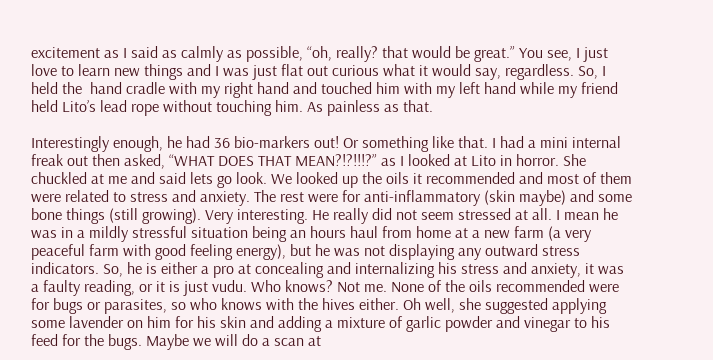excitement as I said as calmly as possible, “oh, really? that would be great.” You see, I just love to learn new things and I was just flat out curious what it would say, regardless. So, I held the  hand cradle with my right hand and touched him with my left hand while my friend held Lito’s lead rope without touching him. As painless as that.

Interestingly enough, he had 36 bio-markers out! Or something like that. I had a mini internal freak out then asked, “WHAT DOES THAT MEAN?!?!!!?” as I looked at Lito in horror. She chuckled at me and said lets go look. We looked up the oils it recommended and most of them were related to stress and anxiety. The rest were for anti-inflammatory (skin maybe) and some bone things (still growing). Very interesting. He really did not seem stressed at all. I mean he was in a mildly stressful situation being an hours haul from home at a new farm (a very peaceful farm with good feeling energy), but he was not displaying any outward stress indicators. So, he is either a pro at concealing and internalizing his stress and anxiety, it was a faulty reading, or it is just vudu. Who knows? Not me. None of the oils recommended were for bugs or parasites, so who knows with the hives either. Oh well, she suggested applying some lavender on him for his skin and adding a mixture of garlic powder and vinegar to his feed for the bugs. Maybe we will do a scan at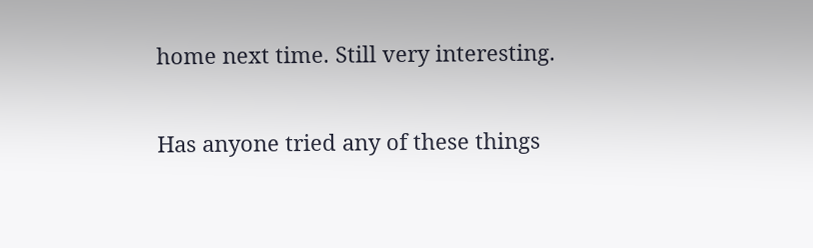home next time. Still very interesting.

Has anyone tried any of these things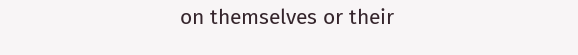on themselves or their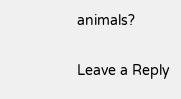animals?

Leave a Reply